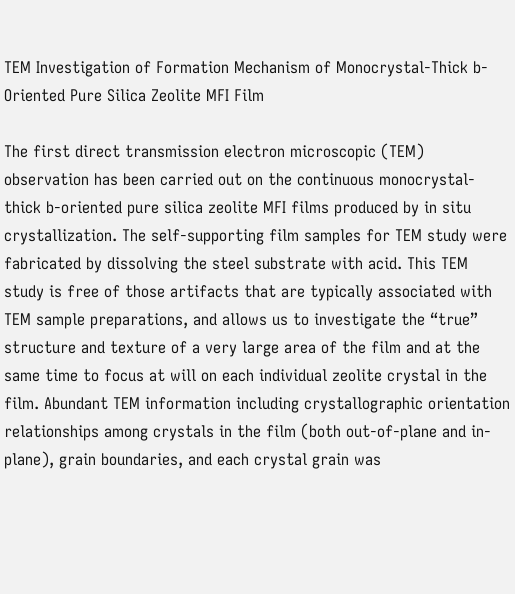TEM Investigation of Formation Mechanism of Monocrystal-Thick b-Oriented Pure Silica Zeolite MFI Film

The first direct transmission electron microscopic (TEM) observation has been carried out on the continuous monocrystal-thick b-oriented pure silica zeolite MFI films produced by in situ crystallization. The self-supporting film samples for TEM study were fabricated by dissolving the steel substrate with acid. This TEM study is free of those artifacts that are typically associated with TEM sample preparations, and allows us to investigate the “true” structure and texture of a very large area of the film and at the same time to focus at will on each individual zeolite crystal in the film. Abundant TEM information including crystallographic orientation relationships among crystals in the film (both out-of-plane and in-plane), grain boundaries, and each crystal grain was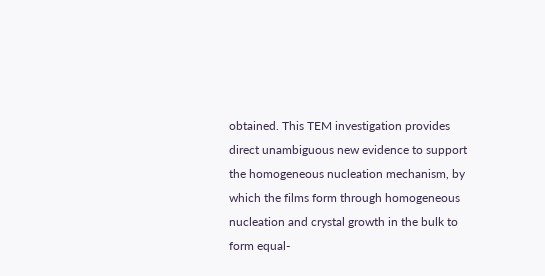obtained. This TEM investigation provides direct unambiguous new evidence to support the homogeneous nucleation mechanism, by which the films form through homogeneous nucleation and crystal growth in the bulk to form equal-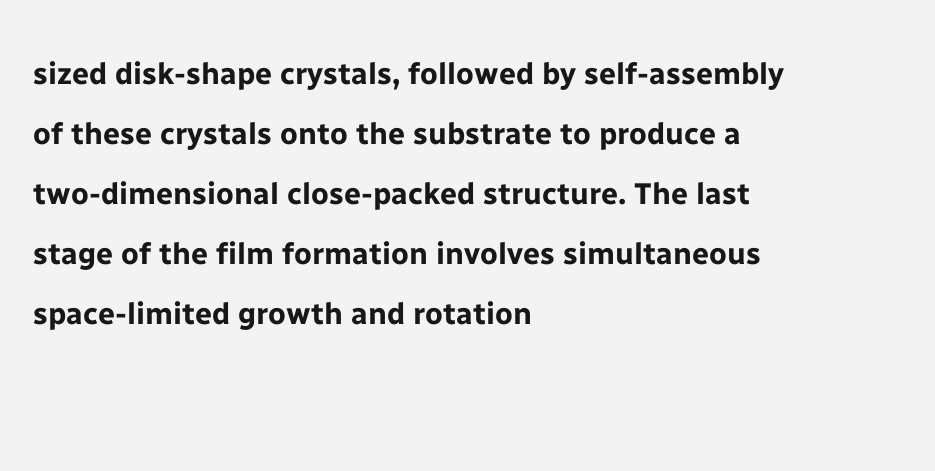sized disk-shape crystals, followed by self-assembly of these crystals onto the substrate to produce a two-dimensional close-packed structure. The last stage of the film formation involves simultaneous space-limited growth and rotation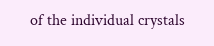of the individual crystals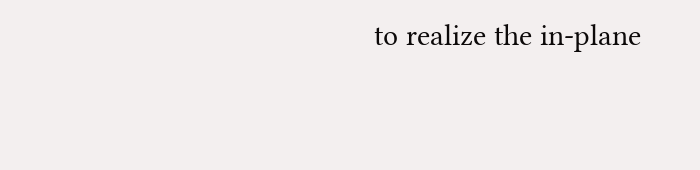to realize the in-plane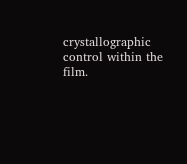crystallographic control within the film.